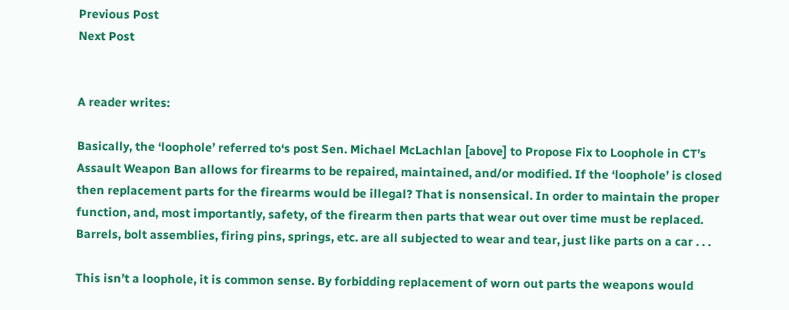Previous Post
Next Post


A reader writes:

Basically, the ‘loophole’ referred to‘s post Sen. Michael McLachlan [above] to Propose Fix to Loophole in CT’s Assault Weapon Ban allows for firearms to be repaired, maintained, and/or modified. If the ‘loophole’ is closed then replacement parts for the firearms would be illegal? That is nonsensical. In order to maintain the proper function, and, most importantly, safety, of the firearm then parts that wear out over time must be replaced. Barrels, bolt assemblies, firing pins, springs, etc. are all subjected to wear and tear, just like parts on a car . . .

This isn’t a loophole, it is common sense. By forbidding replacement of worn out parts the weapons would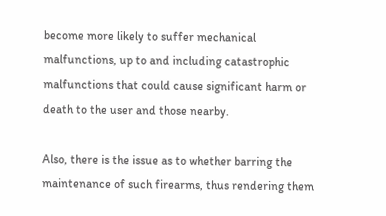become more likely to suffer mechanical malfunctions, up to and including catastrophic malfunctions that could cause significant harm or death to the user and those nearby.

Also, there is the issue as to whether barring the maintenance of such firearms, thus rendering them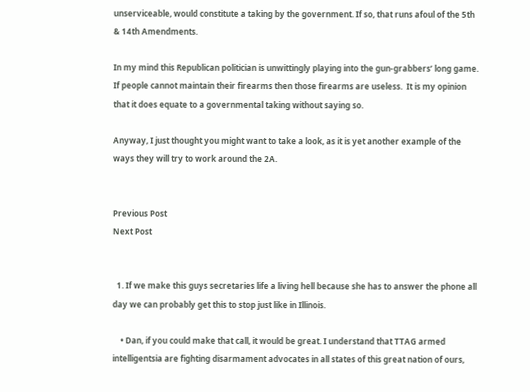unserviceable, would constitute a taking by the government. If so, that runs afoul of the 5th & 14th Amendments.

In my mind this Republican politician is unwittingly playing into the gun-grabbers’ long game.  If people cannot maintain their firearms then those firearms are useless.  It is my opinion that it does equate to a governmental taking without saying so.

Anyway, I just thought you might want to take a look, as it is yet another example of the ways they will try to work around the 2A.


Previous Post
Next Post


  1. If we make this guys secretaries life a living hell because she has to answer the phone all day we can probably get this to stop just like in Illinois.

    • Dan, if you could make that call, it would be great. I understand that TTAG armed intelligentsia are fighting disarmament advocates in all states of this great nation of ours,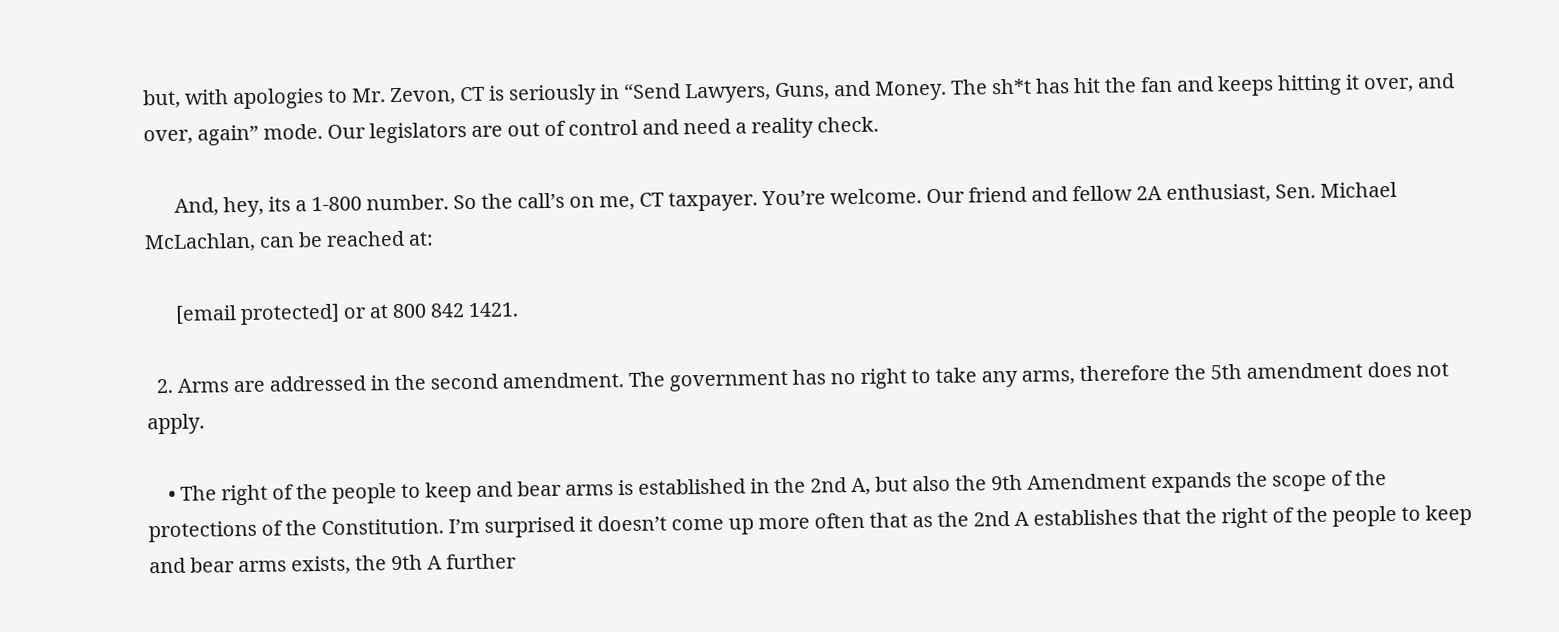but, with apologies to Mr. Zevon, CT is seriously in “Send Lawyers, Guns, and Money. The sh*t has hit the fan and keeps hitting it over, and over, again” mode. Our legislators are out of control and need a reality check.

      And, hey, its a 1-800 number. So the call’s on me, CT taxpayer. You’re welcome. Our friend and fellow 2A enthusiast, Sen. Michael McLachlan, can be reached at:

      [email protected] or at 800 842 1421.

  2. Arms are addressed in the second amendment. The government has no right to take any arms, therefore the 5th amendment does not apply.

    • The right of the people to keep and bear arms is established in the 2nd A, but also the 9th Amendment expands the scope of the protections of the Constitution. I’m surprised it doesn’t come up more often that as the 2nd A establishes that the right of the people to keep and bear arms exists, the 9th A further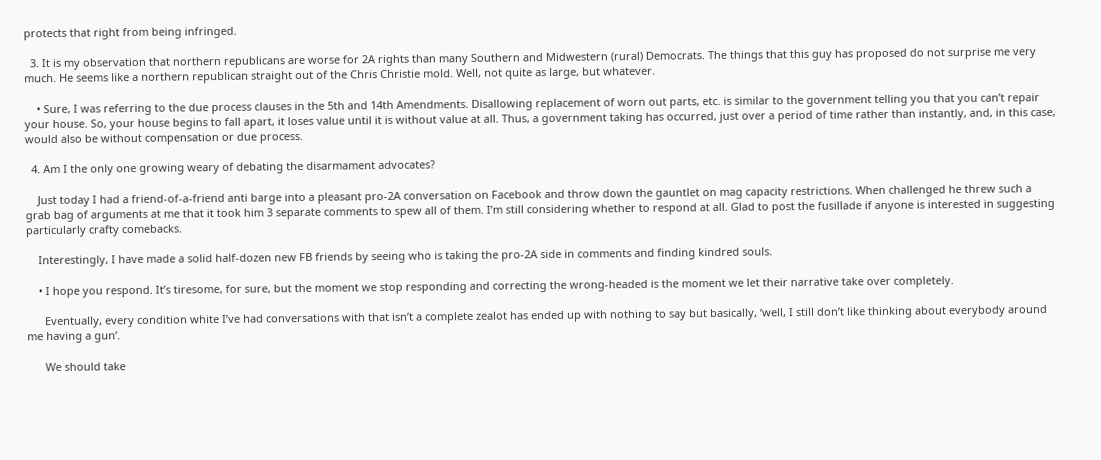protects that right from being infringed.

  3. It is my observation that northern republicans are worse for 2A rights than many Southern and Midwestern (rural) Democrats. The things that this guy has proposed do not surprise me very much. He seems like a northern republican straight out of the Chris Christie mold. Well, not quite as large, but whatever.

    • Sure, I was referring to the due process clauses in the 5th and 14th Amendments. Disallowing replacement of worn out parts, etc. is similar to the government telling you that you can’t repair your house. So, your house begins to fall apart, it loses value until it is without value at all. Thus, a government taking has occurred, just over a period of time rather than instantly, and, in this case, would also be without compensation or due process.

  4. Am I the only one growing weary of debating the disarmament advocates?

    Just today I had a friend-of-a-friend anti barge into a pleasant pro-2A conversation on Facebook and throw down the gauntlet on mag capacity restrictions. When challenged he threw such a grab bag of arguments at me that it took him 3 separate comments to spew all of them. I’m still considering whether to respond at all. Glad to post the fusillade if anyone is interested in suggesting particularly crafty comebacks.

    Interestingly, I have made a solid half-dozen new FB friends by seeing who is taking the pro-2A side in comments and finding kindred souls.

    • I hope you respond. It’s tiresome, for sure, but the moment we stop responding and correcting the wrong-headed is the moment we let their narrative take over completely.

      Eventually, every condition white I’ve had conversations with that isn’t a complete zealot has ended up with nothing to say but basically, ‘well, I still don’t like thinking about everybody around me having a gun’.

      We should take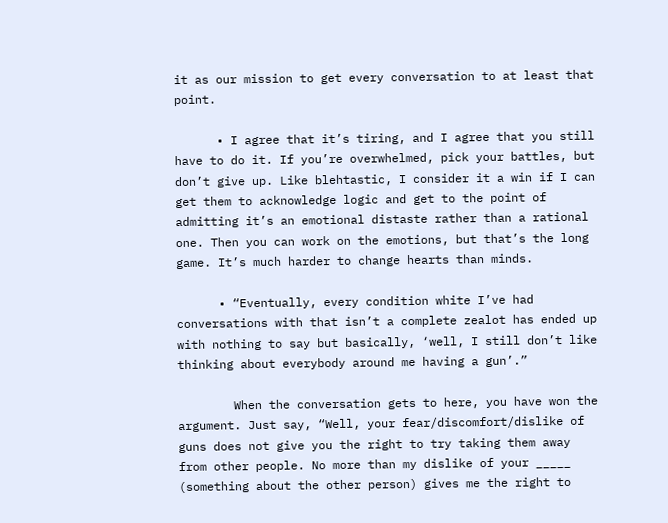it as our mission to get every conversation to at least that point.

      • I agree that it’s tiring, and I agree that you still have to do it. If you’re overwhelmed, pick your battles, but don’t give up. Like blehtastic, I consider it a win if I can get them to acknowledge logic and get to the point of admitting it’s an emotional distaste rather than a rational one. Then you can work on the emotions, but that’s the long game. It’s much harder to change hearts than minds.

      • “Eventually, every condition white I’ve had conversations with that isn’t a complete zealot has ended up with nothing to say but basically, ‘well, I still don’t like thinking about everybody around me having a gun’.”

        When the conversation gets to here, you have won the argument. Just say, “Well, your fear/discomfort/dislike of guns does not give you the right to try taking them away from other people. No more than my dislike of your _____ (something about the other person) gives me the right to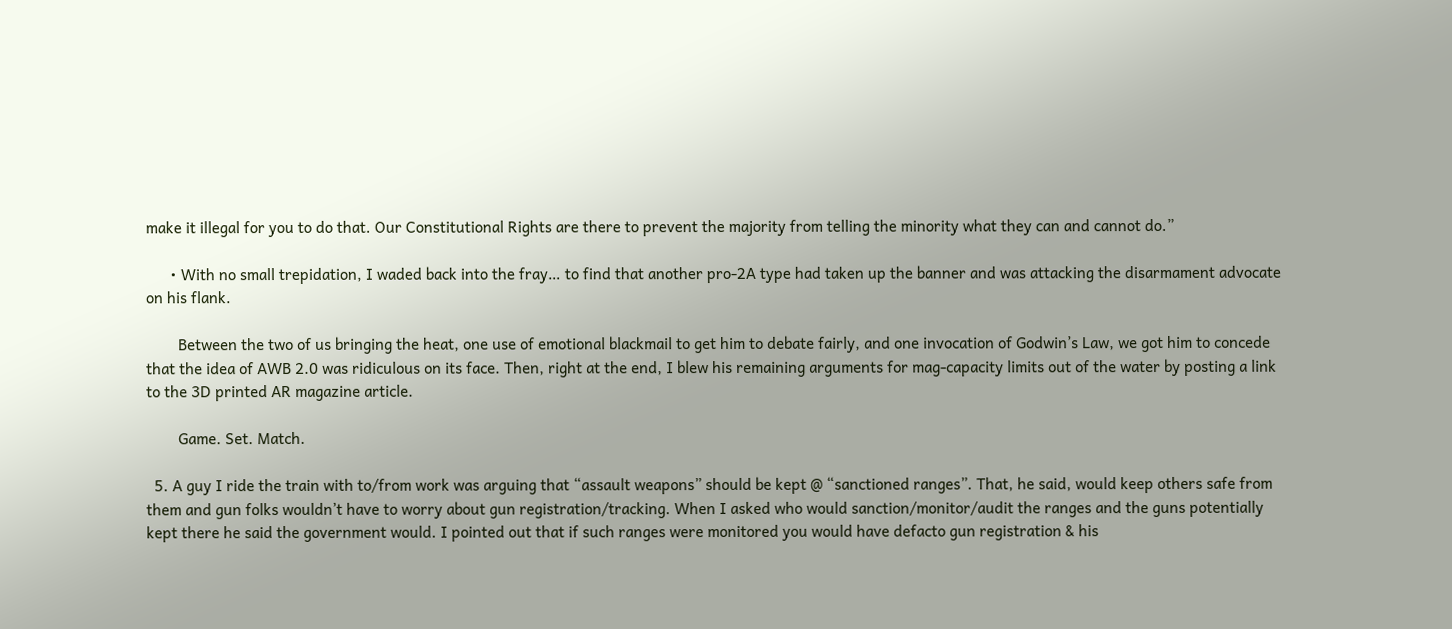make it illegal for you to do that. Our Constitutional Rights are there to prevent the majority from telling the minority what they can and cannot do.”

      • With no small trepidation, I waded back into the fray… to find that another pro-2A type had taken up the banner and was attacking the disarmament advocate on his flank.

        Between the two of us bringing the heat, one use of emotional blackmail to get him to debate fairly, and one invocation of Godwin’s Law, we got him to concede that the idea of AWB 2.0 was ridiculous on its face. Then, right at the end, I blew his remaining arguments for mag-capacity limits out of the water by posting a link to the 3D printed AR magazine article.

        Game. Set. Match.

  5. A guy I ride the train with to/from work was arguing that “assault weapons” should be kept @ “sanctioned ranges”. That, he said, would keep others safe from them and gun folks wouldn’t have to worry about gun registration/tracking. When I asked who would sanction/monitor/audit the ranges and the guns potentially kept there he said the government would. I pointed out that if such ranges were monitored you would have defacto gun registration & his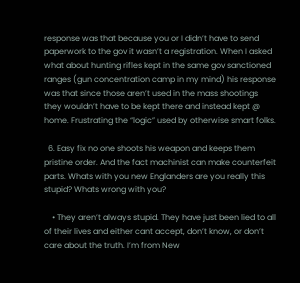response was that because you or I didn’t have to send paperwork to the gov it wasn’t a registration. When I asked what about hunting rifles kept in the same gov sanctioned ranges (gun concentration camp in my mind) his response was that since those aren’t used in the mass shootings they wouldn’t have to be kept there and instead kept @ home. Frustrating the “logic” used by otherwise smart folks.

  6. Easy fix no one shoots his weapon and keeps them pristine order. And the fact machinist can make counterfeit parts. Whats with you new Englanders are you really this stupid? Whats wrong with you?

    • They aren’t always stupid. They have just been lied to all of their lives and either cant accept, don’t know, or don’t care about the truth. I’m from New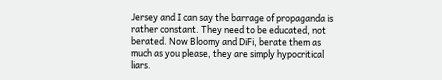Jersey and I can say the barrage of propaganda is rather constant. They need to be educated, not berated. Now Bloomy and DiFi, berate them as much as you please, they are simply hypocritical liars.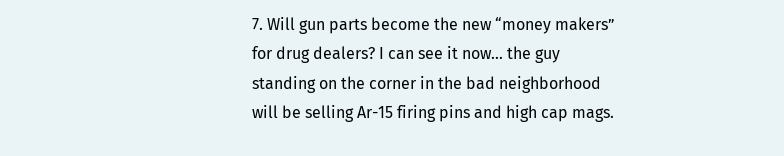7. Will gun parts become the new “money makers” for drug dealers? I can see it now… the guy standing on the corner in the bad neighborhood will be selling Ar-15 firing pins and high cap mags.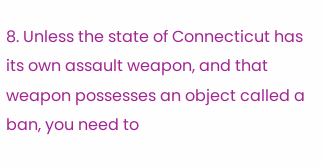8. Unless the state of Connecticut has its own assault weapon, and that weapon possesses an object called a ban, you need to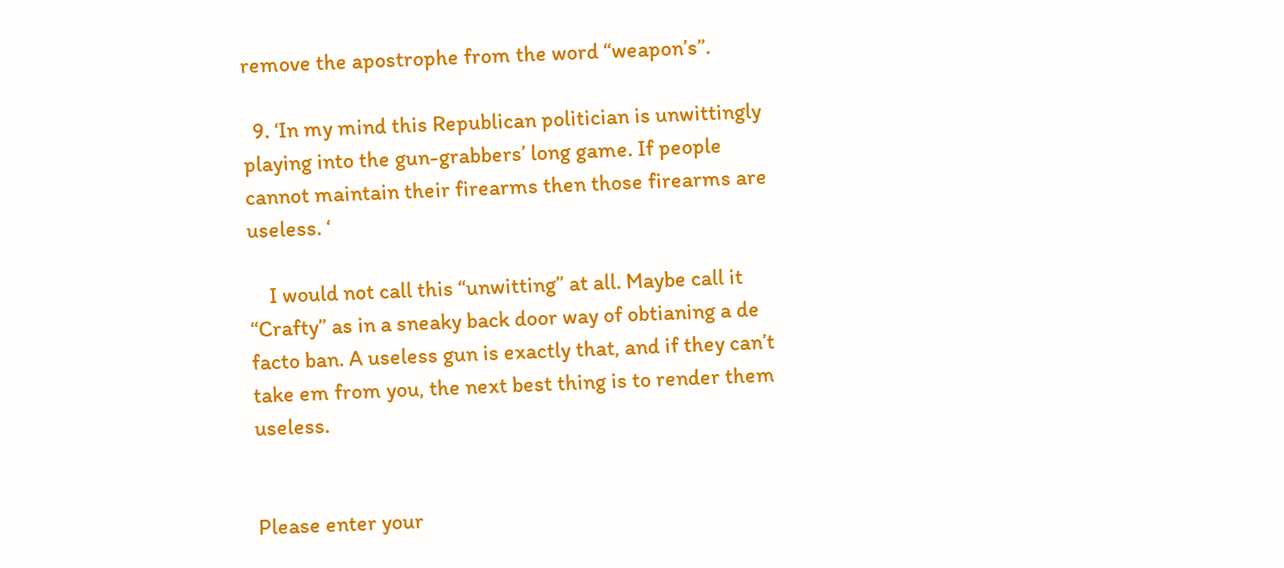remove the apostrophe from the word “weapon’s”.

  9. ‘In my mind this Republican politician is unwittingly playing into the gun-grabbers’ long game. If people cannot maintain their firearms then those firearms are useless. ‘

    I would not call this “unwitting” at all. Maybe call it “Crafty” as in a sneaky back door way of obtianing a de facto ban. A useless gun is exactly that, and if they can’t take em from you, the next best thing is to render them useless.


Please enter your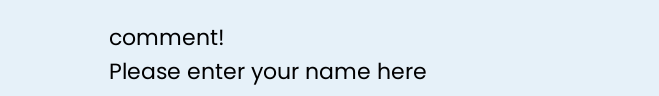comment!
Please enter your name here